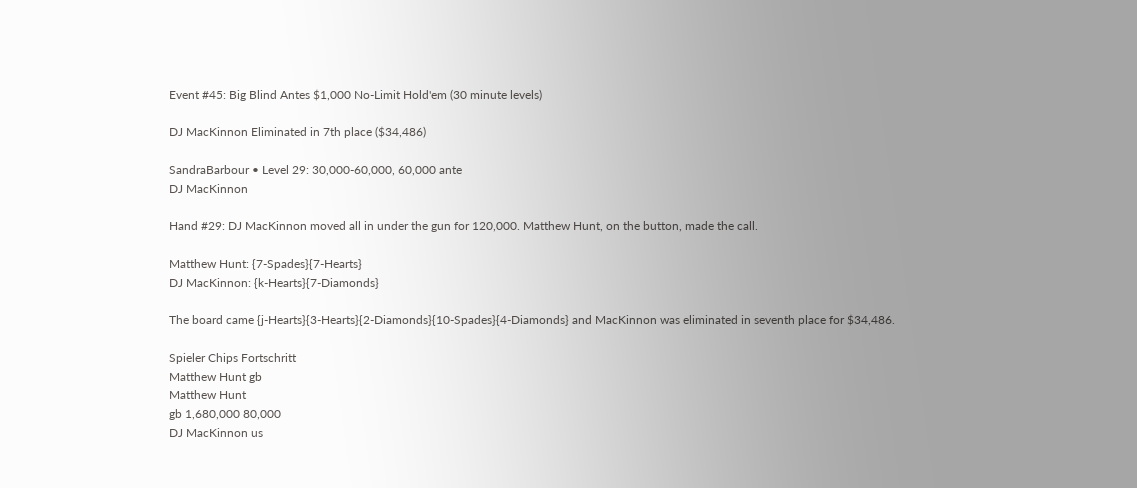Event #45: Big Blind Antes $1,000 No-Limit Hold'em (30 minute levels)

DJ MacKinnon Eliminated in 7th place ($34,486)

SandraBarbour • Level 29: 30,000-60,000, 60,000 ante
DJ MacKinnon

Hand #29: DJ MacKinnon moved all in under the gun for 120,000. Matthew Hunt, on the button, made the call.

Matthew Hunt: {7-Spades}{7-Hearts}
DJ MacKinnon: {k-Hearts}{7-Diamonds}

The board came {j-Hearts}{3-Hearts}{2-Diamonds}{10-Spades}{4-Diamonds} and MacKinnon was eliminated in seventh place for $34,486.

Spieler Chips Fortschritt
Matthew Hunt gb
Matthew Hunt
gb 1,680,000 80,000
DJ MacKinnon us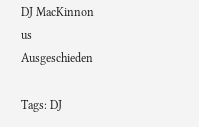DJ MacKinnon
us Ausgeschieden

Tags: DJ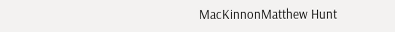MacKinnonMatthew Hunt